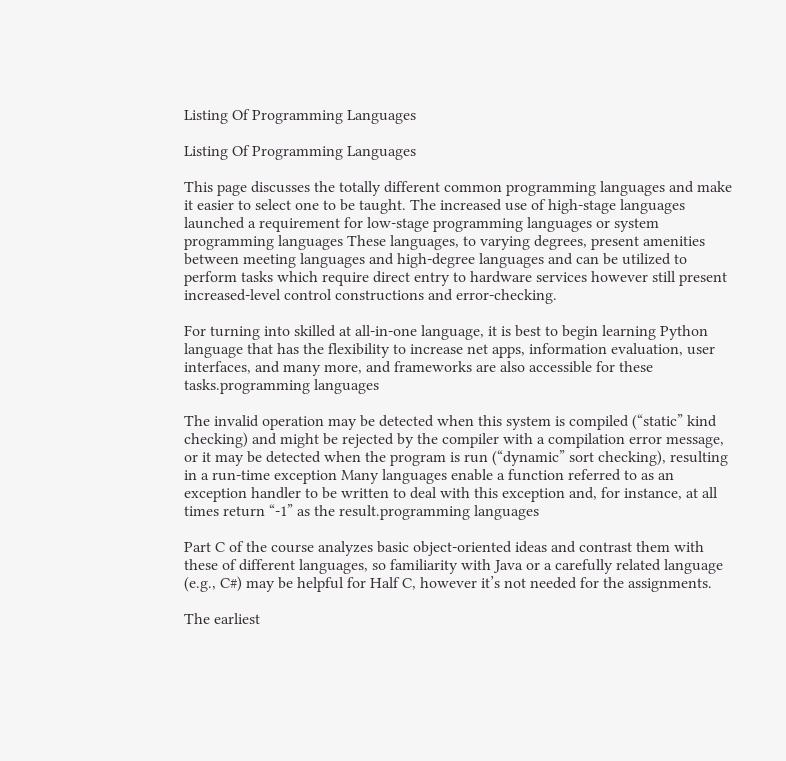Listing Of Programming Languages

Listing Of Programming Languages

This page discusses the totally different common programming languages and make it easier to select one to be taught. The increased use of high-stage languages launched a requirement for low-stage programming languages or system programming languages These languages, to varying degrees, present amenities between meeting languages and high-degree languages and can be utilized to perform tasks which require direct entry to hardware services however still present increased-level control constructions and error-checking.

For turning into skilled at all-in-one language, it is best to begin learning Python language that has the flexibility to increase net apps, information evaluation, user interfaces, and many more, and frameworks are also accessible for these tasks.programming languages

The invalid operation may be detected when this system is compiled (“static” kind checking) and might be rejected by the compiler with a compilation error message, or it may be detected when the program is run (“dynamic” sort checking), resulting in a run-time exception Many languages enable a function referred to as an exception handler to be written to deal with this exception and, for instance, at all times return “-1” as the result.programming languages

Part C of the course analyzes basic object-oriented ideas and contrast them with these of different languages, so familiarity with Java or a carefully related language (e.g., C#) may be helpful for Half C, however it’s not needed for the assignments.

The earliest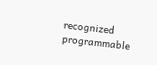recognized programmable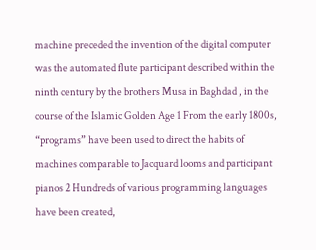machine preceded the invention of the digital computer was the automated flute participant described within the ninth century by the brothers Musa in Baghdad , in the course of the Islamic Golden Age 1 From the early 1800s, “programs” have been used to direct the habits of machines comparable to Jacquard looms and participant pianos 2 Hundreds of various programming languages have been created,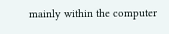mainly within the computer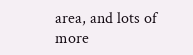area, and lots of more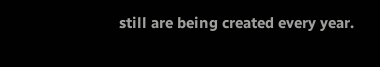still are being created every year.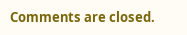Comments are closed.